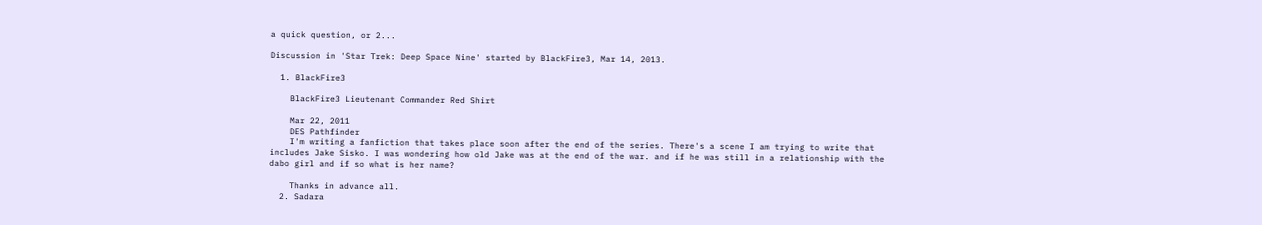a quick question, or 2...

Discussion in 'Star Trek: Deep Space Nine' started by BlackFire3, Mar 14, 2013.

  1. BlackFire3

    BlackFire3 Lieutenant Commander Red Shirt

    Mar 22, 2011
    DES Pathfinder
    I'm writing a fanfiction that takes place soon after the end of the series. There's a scene I am trying to write that includes Jake Sisko. I was wondering how old Jake was at the end of the war. and if he was still in a relationship with the dabo girl and if so what is her name?

    Thanks in advance all.
  2. Sadara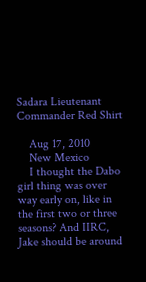Sadara Lieutenant Commander Red Shirt

    Aug 17, 2010
    New Mexico
    I thought the Dabo girl thing was over way early on, like in the first two or three seasons? And IIRC, Jake should be around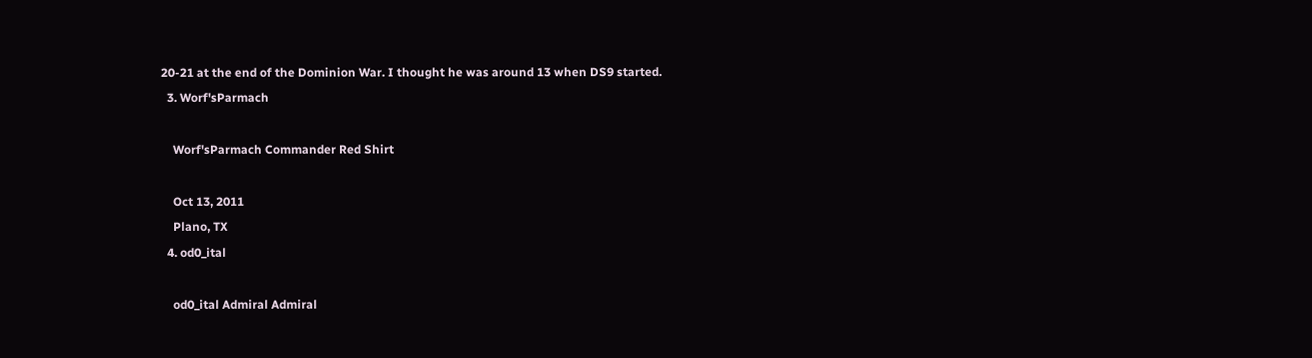20-21 at the end of the Dominion War. I thought he was around 13 when DS9 started.
  3. Worf'sParmach

    Worf'sParmach Commander Red Shirt

    Oct 13, 2011
    Plano, TX
  4. od0_ital

    od0_ital Admiral Admiral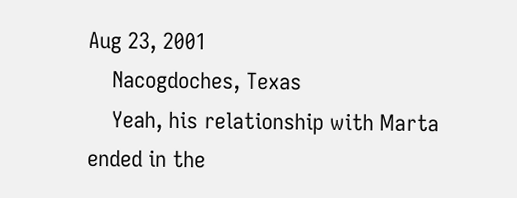Aug 23, 2001
    Nacogdoches, Texas
    Yeah, his relationship with Marta ended in the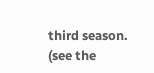third season. (see the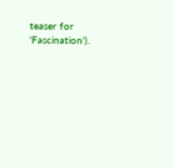teaser for 'Fascination').